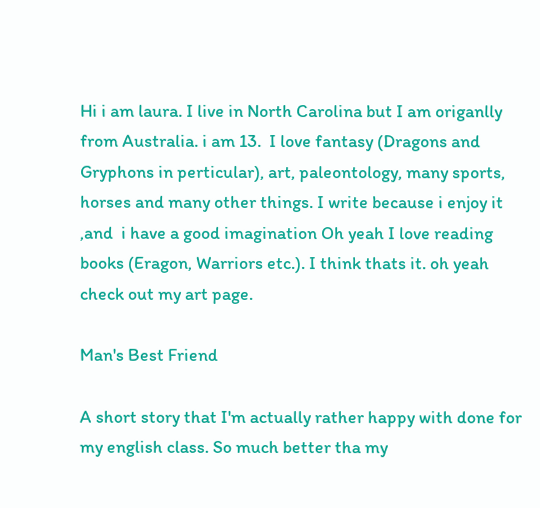Hi i am laura. I live in North Carolina but I am origanlly from Australia. i am 13.  I love fantasy (Dragons and Gryphons in perticular), art, paleontology, many sports, horses and many other things. I write because i enjoy it ,and  i have a good imagination Oh yeah I love reading books (Eragon, Warriors etc.). I think thats it. oh yeah check out my art page.

Man's Best Friend

A short story that I'm actually rather happy with done for my english class. So much better tha my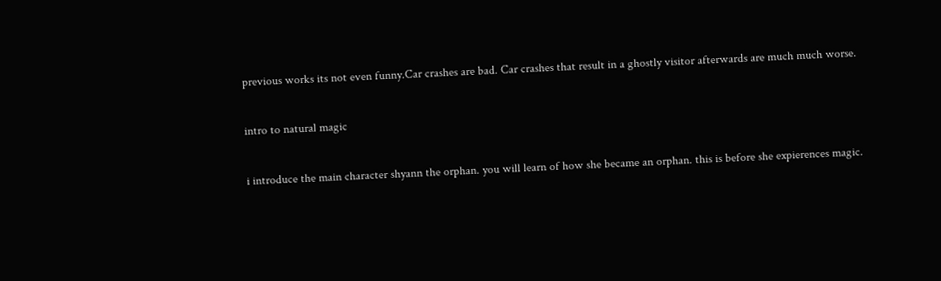previous works its not even funny.Car crashes are bad. Car crashes that result in a ghostly visitor afterwards are much much worse.

intro to natural magic

i introduce the main character shyann the orphan. you will learn of how she became an orphan. this is before she expierences magic.